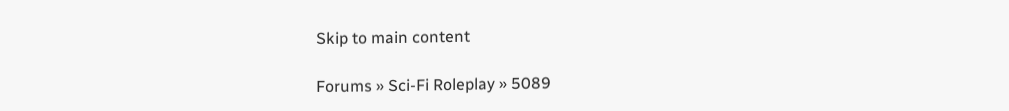Skip to main content

Forums » Sci-Fi Roleplay » 5089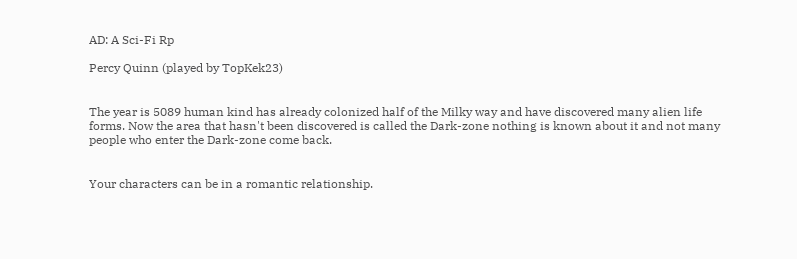AD: A Sci-Fi Rp

Percy Quinn (played by TopKek23)


The year is 5089 human kind has already colonized half of the Milky way and have discovered many alien life forms. Now the area that hasn't been discovered is called the Dark-zone nothing is known about it and not many people who enter the Dark-zone come back.


Your characters can be in a romantic relationship.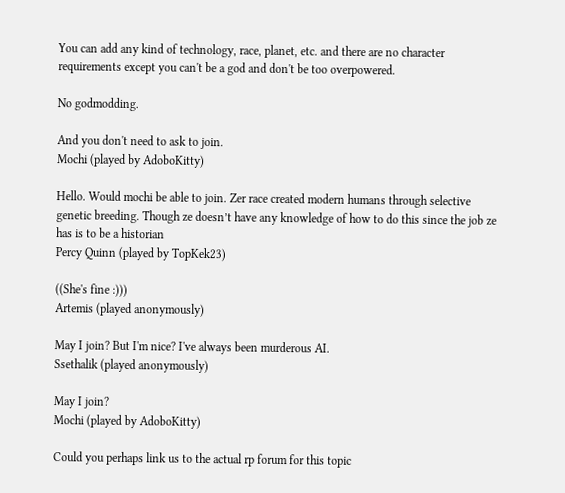You can add any kind of technology, race, planet, etc. and there are no character requirements except you can't be a god and don't be too overpowered.

No godmodding.

And you don't need to ask to join.
Mochi (played by AdoboKitty)

Hello. Would mochi be able to join. Zer race created modern humans through selective genetic breeding. Though ze doesn’t have any knowledge of how to do this since the job ze has is to be a historian
Percy Quinn (played by TopKek23)

((She's fine :)))
Artemis (played anonymously)

May I join? But I'm nice? I've always been murderous AI.
Ssethalik (played anonymously)

May I join?
Mochi (played by AdoboKitty)

Could you perhaps link us to the actual rp forum for this topic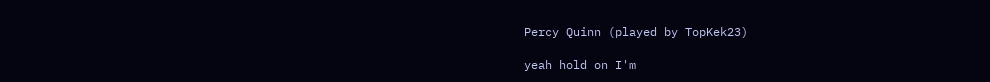Percy Quinn (played by TopKek23)

yeah hold on I'm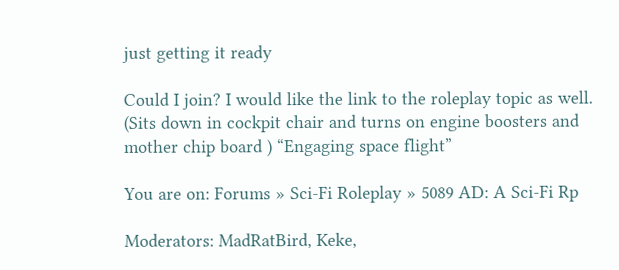just getting it ready

Could I join? I would like the link to the roleplay topic as well.
(Sits down in cockpit chair and turns on engine boosters and mother chip board ) “Engaging space flight”

You are on: Forums » Sci-Fi Roleplay » 5089 AD: A Sci-Fi Rp

Moderators: MadRatBird, Keke,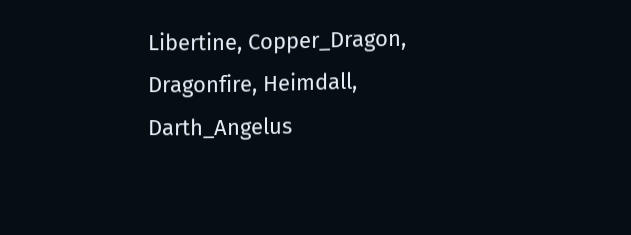Libertine, Copper_Dragon, Dragonfire, Heimdall, Darth_Angelus